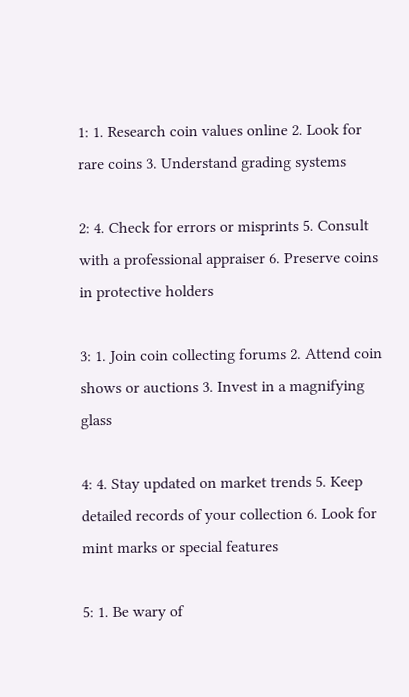1: 1. Research coin values online 2. Look for rare coins 3. Understand grading systems

2: 4. Check for errors or misprints 5. Consult with a professional appraiser 6. Preserve coins in protective holders

3: 1. Join coin collecting forums 2. Attend coin shows or auctions 3. Invest in a magnifying glass

4: 4. Stay updated on market trends 5. Keep detailed records of your collection 6. Look for mint marks or special features

5: 1. Be wary of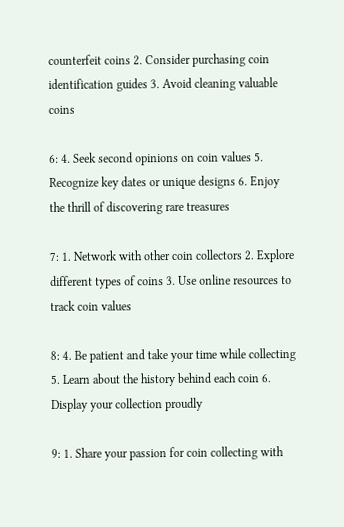counterfeit coins 2. Consider purchasing coin identification guides 3. Avoid cleaning valuable coins

6: 4. Seek second opinions on coin values 5. Recognize key dates or unique designs 6. Enjoy the thrill of discovering rare treasures

7: 1. Network with other coin collectors 2. Explore different types of coins 3. Use online resources to track coin values

8: 4. Be patient and take your time while collecting 5. Learn about the history behind each coin 6. Display your collection proudly

9: 1. Share your passion for coin collecting with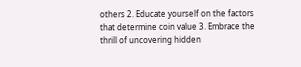others 2. Educate yourself on the factors that determine coin value 3. Embrace the thrill of uncovering hidden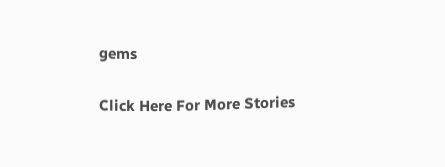gems

Click Here For More Stories